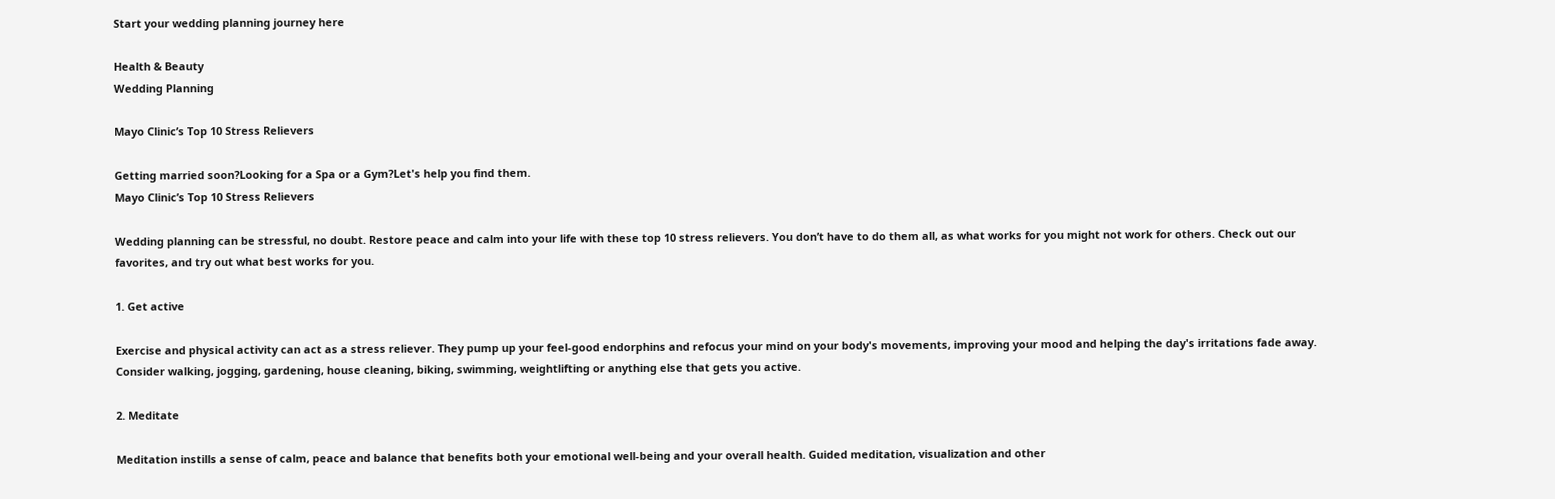Start your wedding planning journey here

Health & Beauty
Wedding Planning

Mayo Clinic’s Top 10 Stress Relievers

Getting married soon?Looking for a Spa or a Gym?Let's help you find them.
Mayo Clinic’s Top 10 Stress Relievers

Wedding planning can be stressful, no doubt. Restore peace and calm into your life with these top 10 stress relievers. You don’t have to do them all, as what works for you might not work for others. Check out our favorites, and try out what best works for you.

1. Get active

Exercise and physical activity can act as a stress reliever. They pump up your feel-good endorphins and refocus your mind on your body's movements, improving your mood and helping the day's irritations fade away. Consider walking, jogging, gardening, house cleaning, biking, swimming, weightlifting or anything else that gets you active.

2. Meditate

Meditation instills a sense of calm, peace and balance that benefits both your emotional well-being and your overall health. Guided meditation, visualization and other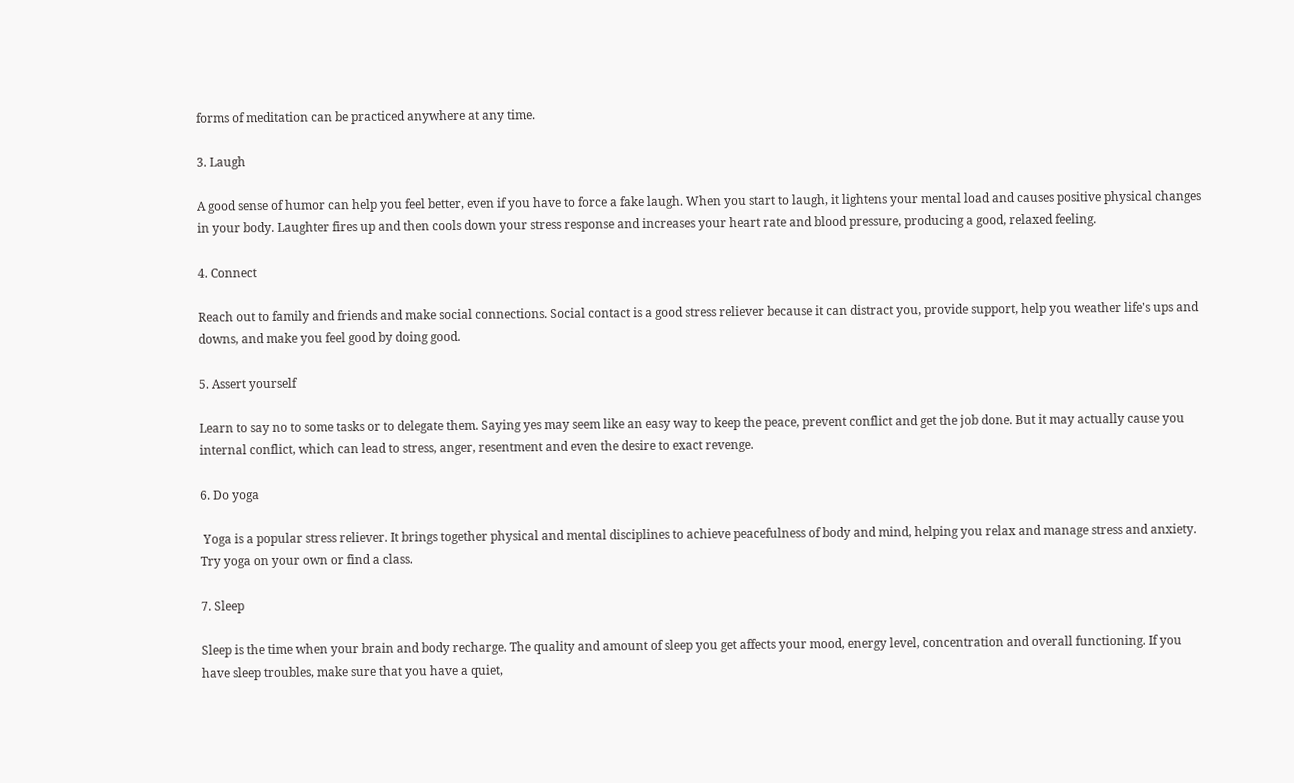forms of meditation can be practiced anywhere at any time.

3. Laugh

A good sense of humor can help you feel better, even if you have to force a fake laugh. When you start to laugh, it lightens your mental load and causes positive physical changes in your body. Laughter fires up and then cools down your stress response and increases your heart rate and blood pressure, producing a good, relaxed feeling.

4. Connect

Reach out to family and friends and make social connections. Social contact is a good stress reliever because it can distract you, provide support, help you weather life's ups and downs, and make you feel good by doing good.

5. Assert yourself

Learn to say no to some tasks or to delegate them. Saying yes may seem like an easy way to keep the peace, prevent conflict and get the job done. But it may actually cause you internal conflict, which can lead to stress, anger, resentment and even the desire to exact revenge.

6. Do yoga

 Yoga is a popular stress reliever. It brings together physical and mental disciplines to achieve peacefulness of body and mind, helping you relax and manage stress and anxiety. Try yoga on your own or find a class.

7. Sleep

Sleep is the time when your brain and body recharge. The quality and amount of sleep you get affects your mood, energy level, concentration and overall functioning. If you have sleep troubles, make sure that you have a quiet,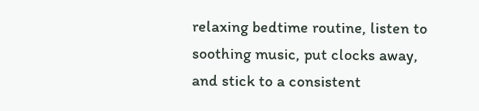relaxing bedtime routine, listen to soothing music, put clocks away, and stick to a consistent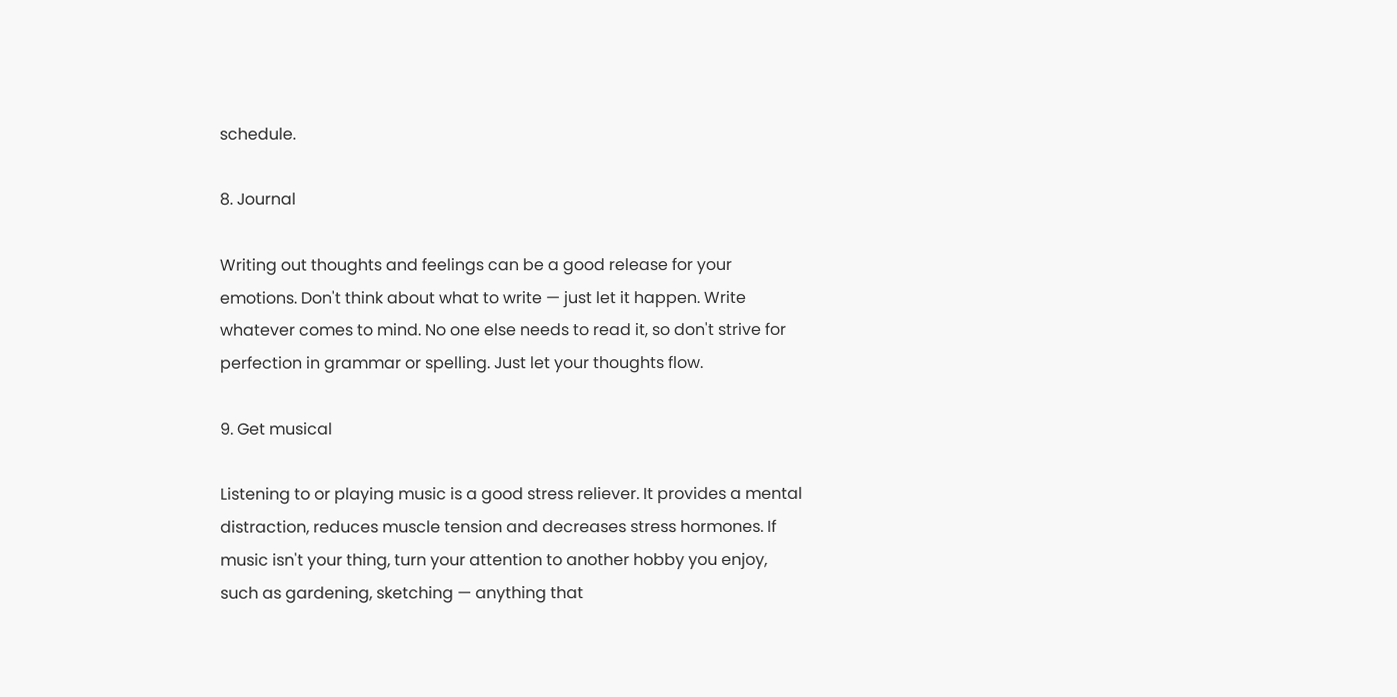schedule.

8. Journal

Writing out thoughts and feelings can be a good release for your emotions. Don't think about what to write — just let it happen. Write whatever comes to mind. No one else needs to read it, so don't strive for perfection in grammar or spelling. Just let your thoughts flow.

9. Get musical

Listening to or playing music is a good stress reliever. It provides a mental distraction, reduces muscle tension and decreases stress hormones. If music isn't your thing, turn your attention to another hobby you enjoy, such as gardening, sketching — anything that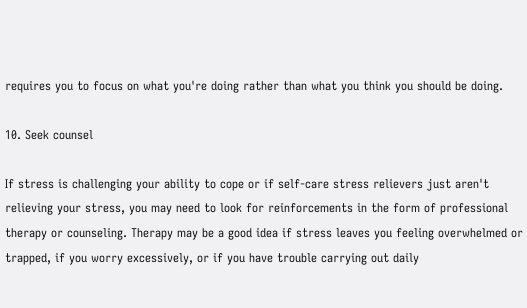requires you to focus on what you're doing rather than what you think you should be doing.

10. Seek counsel

If stress is challenging your ability to cope or if self-care stress relievers just aren't relieving your stress, you may need to look for reinforcements in the form of professional therapy or counseling. Therapy may be a good idea if stress leaves you feeling overwhelmed or trapped, if you worry excessively, or if you have trouble carrying out daily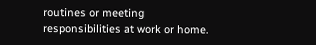routines or meeting responsibilities at work or home.